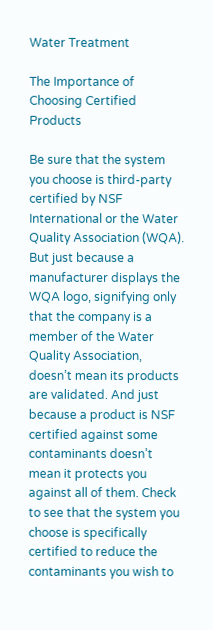Water Treatment

The Importance of Choosing Certified Products

Be sure that the system you choose is third-party certified by NSF International or the Water Quality Association (WQA). But just because a manufacturer displays the WQA logo, signifying only that the company is a member of the Water Quality Association, doesn’t mean its products are validated. And just because a product is NSF certified against some contaminants doesn’t mean it protects you against all of them. Check to see that the system you choose is specifically certified to reduce the contaminants you wish to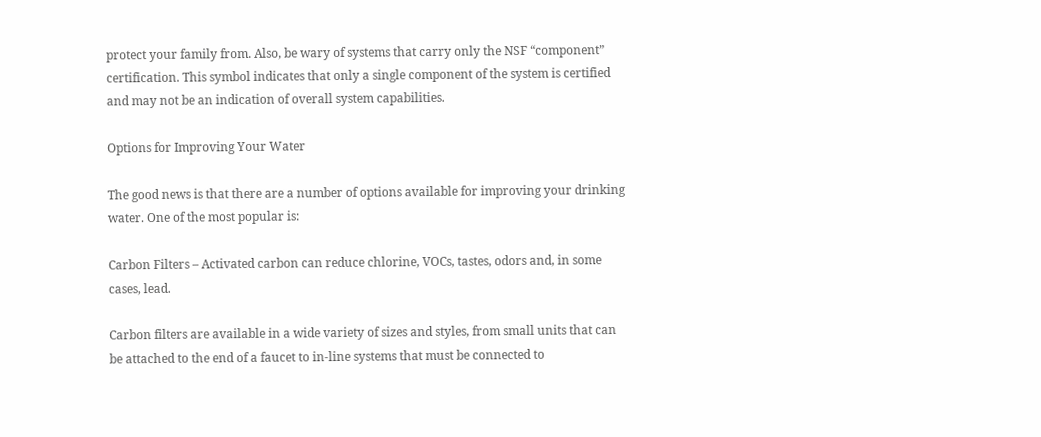protect your family from. Also, be wary of systems that carry only the NSF “component” certification. This symbol indicates that only a single component of the system is certified and may not be an indication of overall system capabilities.

Options for Improving Your Water

The good news is that there are a number of options available for improving your drinking water. One of the most popular is:

Carbon Filters – Activated carbon can reduce chlorine, VOCs, tastes, odors and, in some cases, lead.

Carbon filters are available in a wide variety of sizes and styles, from small units that can be attached to the end of a faucet to in-line systems that must be connected to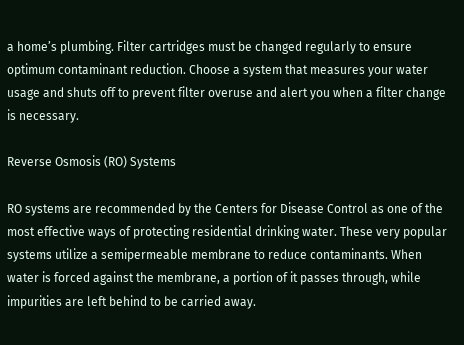a home’s plumbing. Filter cartridges must be changed regularly to ensure optimum contaminant reduction. Choose a system that measures your water usage and shuts off to prevent filter overuse and alert you when a filter change is necessary.

Reverse Osmosis (RO) Systems

RO systems are recommended by the Centers for Disease Control as one of the most effective ways of protecting residential drinking water. These very popular systems utilize a semipermeable membrane to reduce contaminants. When water is forced against the membrane, a portion of it passes through, while impurities are left behind to be carried away.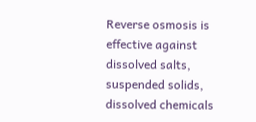Reverse osmosis is effective against dissolved salts, suspended solids, dissolved chemicals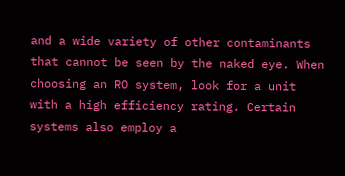and a wide variety of other contaminants that cannot be seen by the naked eye. When choosing an RO system, look for a unit with a high efficiency rating. Certain systems also employ a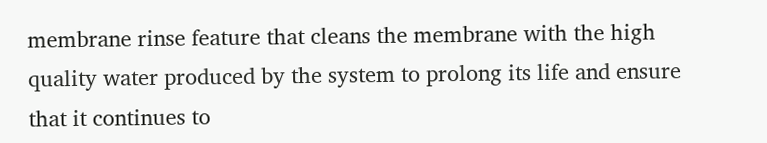membrane rinse feature that cleans the membrane with the high quality water produced by the system to prolong its life and ensure that it continues to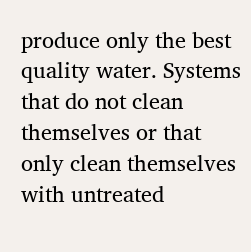produce only the best quality water. Systems that do not clean themselves or that only clean themselves with untreated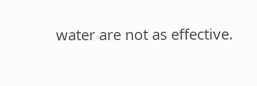water are not as effective.